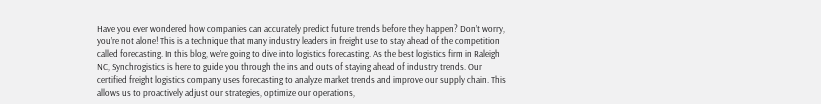Have you ever wondered how companies can accurately predict future trends before they happen? Don’t worry, you’re not alone! This is a technique that many industry leaders in freight use to stay ahead of the competition called forecasting. In this blog, we’re going to dive into logistics forecasting. As the best logistics firm in Raleigh NC, Synchrogistics is here to guide you through the ins and outs of staying ahead of industry trends. Our certified freight logistics company uses forecasting to analyze market trends and improve our supply chain. This allows us to proactively adjust our strategies, optimize our operations,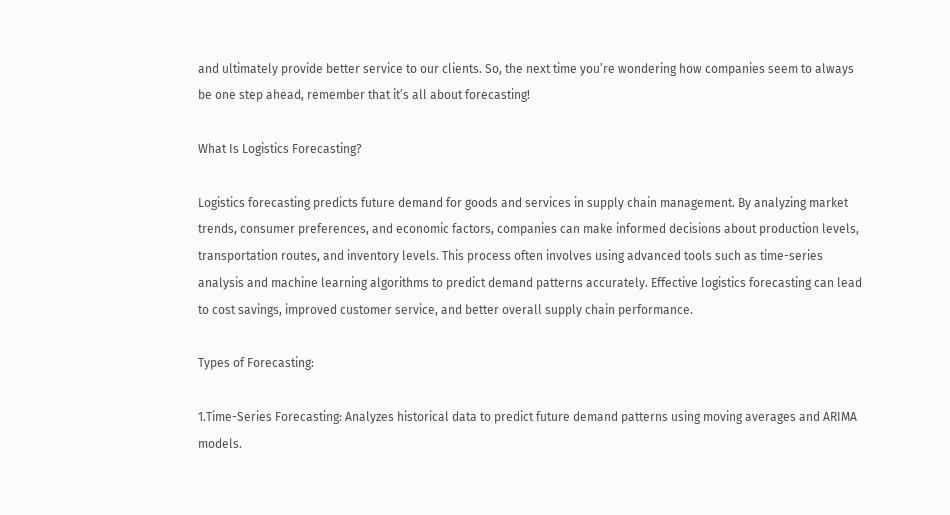and ultimately provide better service to our clients. So, the next time you’re wondering how companies seem to always be one step ahead, remember that it’s all about forecasting!

What Is Logistics Forecasting?

Logistics forecasting predicts future demand for goods and services in supply chain management. By analyzing market trends, consumer preferences, and economic factors, companies can make informed decisions about production levels, transportation routes, and inventory levels. This process often involves using advanced tools such as time-series analysis and machine learning algorithms to predict demand patterns accurately. Effective logistics forecasting can lead to cost savings, improved customer service, and better overall supply chain performance.

Types of Forecasting:

1.Time-Series Forecasting: Analyzes historical data to predict future demand patterns using moving averages and ARIMA models.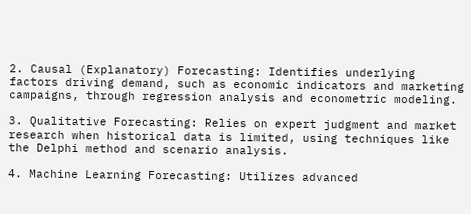2. Causal (Explanatory) Forecasting: Identifies underlying factors driving demand, such as economic indicators and marketing campaigns, through regression analysis and econometric modeling.

3. Qualitative Forecasting: Relies on expert judgment and market research when historical data is limited, using techniques like the Delphi method and scenario analysis.

4. Machine Learning Forecasting: Utilizes advanced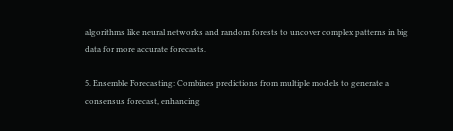algorithms like neural networks and random forests to uncover complex patterns in big data for more accurate forecasts.

5. Ensemble Forecasting: Combines predictions from multiple models to generate a consensus forecast, enhancing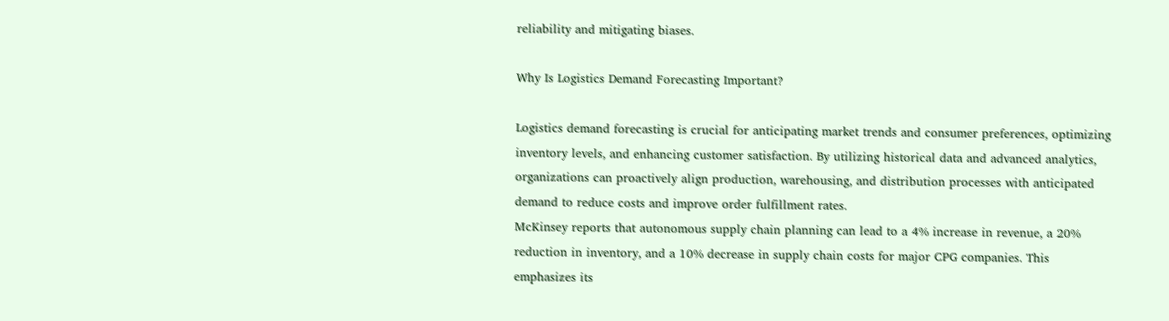reliability and mitigating biases.

Why Is Logistics Demand Forecasting Important?

Logistics demand forecasting is crucial for anticipating market trends and consumer preferences, optimizing inventory levels, and enhancing customer satisfaction. By utilizing historical data and advanced analytics, organizations can proactively align production, warehousing, and distribution processes with anticipated demand to reduce costs and improve order fulfillment rates.
McKinsey reports that autonomous supply chain planning can lead to a 4% increase in revenue, a 20% reduction in inventory, and a 10% decrease in supply chain costs for major CPG companies. This emphasizes its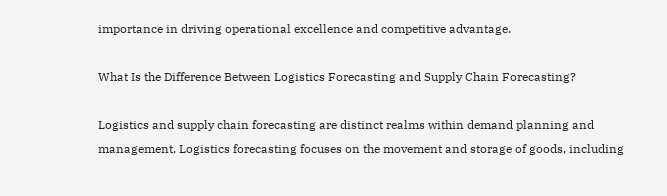importance in driving operational excellence and competitive advantage.

What Is the Difference Between Logistics Forecasting and Supply Chain Forecasting?

Logistics and supply chain forecasting are distinct realms within demand planning and management. Logistics forecasting focuses on the movement and storage of goods, including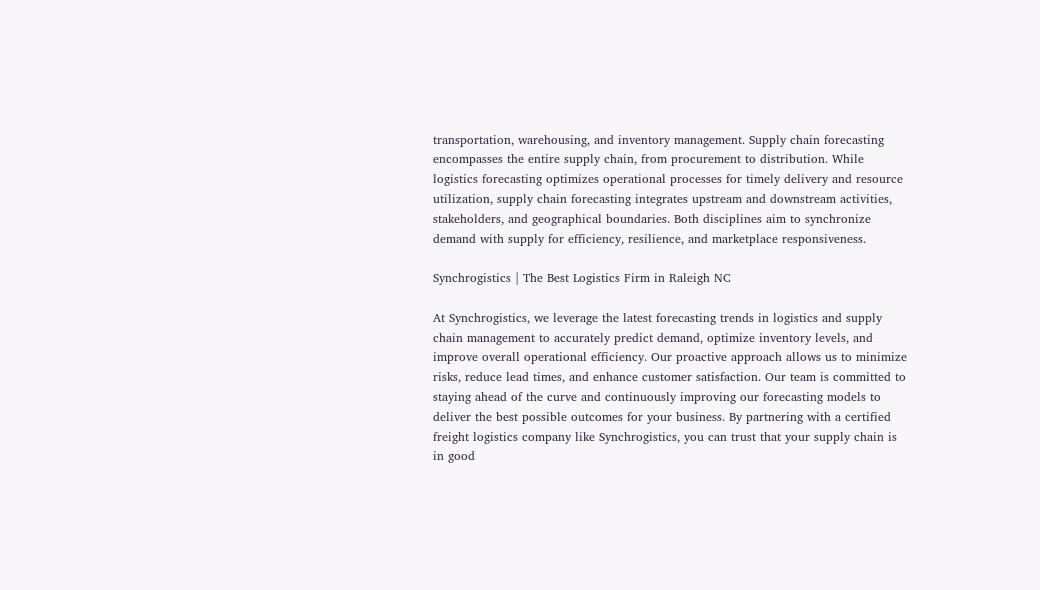transportation, warehousing, and inventory management. Supply chain forecasting encompasses the entire supply chain, from procurement to distribution. While logistics forecasting optimizes operational processes for timely delivery and resource utilization, supply chain forecasting integrates upstream and downstream activities, stakeholders, and geographical boundaries. Both disciplines aim to synchronize demand with supply for efficiency, resilience, and marketplace responsiveness.

Synchrogistics | The Best Logistics Firm in Raleigh NC

At Synchrogistics, we leverage the latest forecasting trends in logistics and supply chain management to accurately predict demand, optimize inventory levels, and improve overall operational efficiency. Our proactive approach allows us to minimize risks, reduce lead times, and enhance customer satisfaction. Our team is committed to staying ahead of the curve and continuously improving our forecasting models to deliver the best possible outcomes for your business. By partnering with a certified freight logistics company like Synchrogistics, you can trust that your supply chain is in good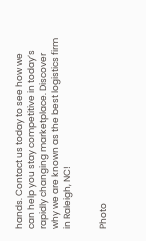hands. Contact us today to see how we can help you stay competitive in today’s rapidly changing marketplace. Discover why we are known as the best logistics firm in Raleigh, NC!


Photo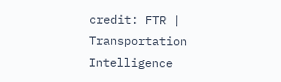credit: FTR | Transportation Intelligence